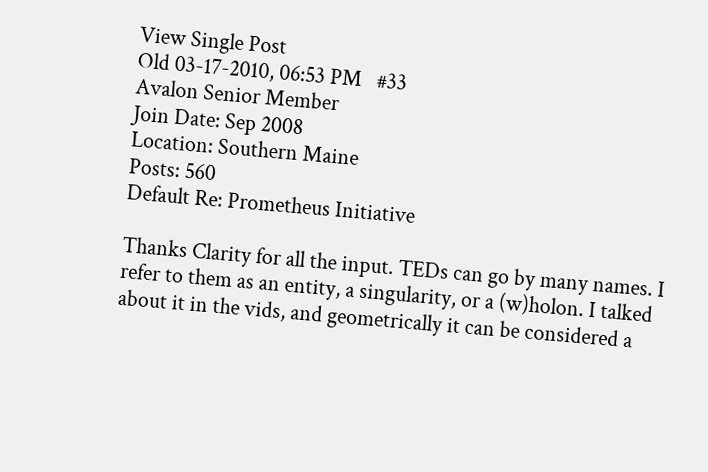View Single Post
Old 03-17-2010, 06:53 PM   #33
Avalon Senior Member
Join Date: Sep 2008
Location: Southern Maine
Posts: 560
Default Re: Prometheus Initiative

Thanks Clarity for all the input. TEDs can go by many names. I refer to them as an entity, a singularity, or a (w)holon. I talked about it in the vids, and geometrically it can be considered a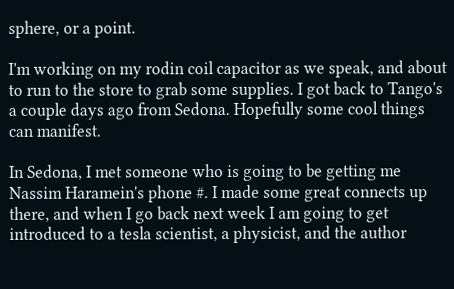sphere, or a point.

I'm working on my rodin coil capacitor as we speak, and about to run to the store to grab some supplies. I got back to Tango's a couple days ago from Sedona. Hopefully some cool things can manifest.

In Sedona, I met someone who is going to be getting me Nassim Haramein's phone #. I made some great connects up there, and when I go back next week I am going to get introduced to a tesla scientist, a physicist, and the author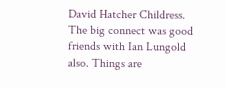David Hatcher Childress. The big connect was good friends with Ian Lungold also. Things are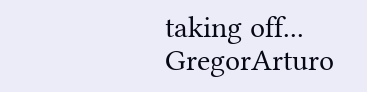taking off...
GregorArturo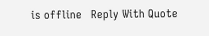is offline   Reply With Quote